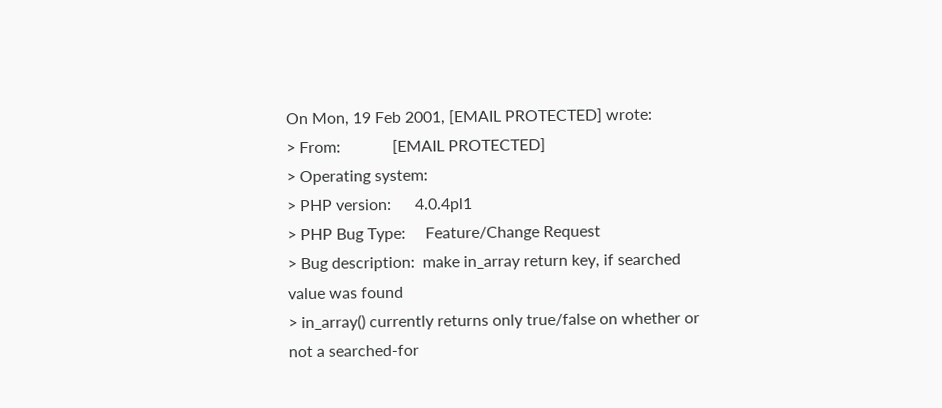On Mon, 19 Feb 2001, [EMAIL PROTECTED] wrote:
> From:             [EMAIL PROTECTED]
> Operating system:
> PHP version:      4.0.4pl1
> PHP Bug Type:     Feature/Change Request
> Bug description:  make in_array return key, if searched value was found
> in_array() currently returns only true/false on whether or not a searched-for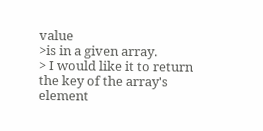value
>is in a given array.
> I would like it to return the key of the array's element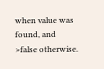when value was found, and
>false otherwise.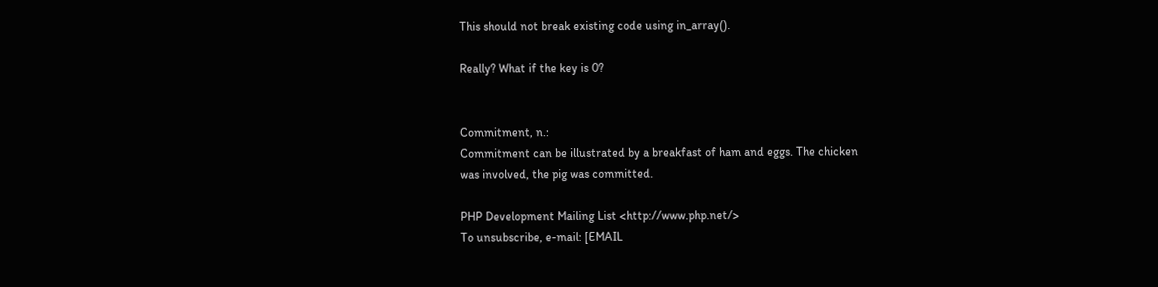This should not break existing code using in_array().

Really? What if the key is 0?


Commitment, n.:
Commitment can be illustrated by a breakfast of ham and eggs. The chicken
was involved, the pig was committed.

PHP Development Mailing List <http://www.php.net/>
To unsubscribe, e-mail: [EMAIL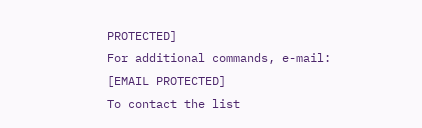PROTECTED]
For additional commands, e-mail: [EMAIL PROTECTED]
To contact the list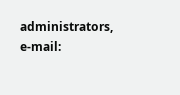administrators, e-mail: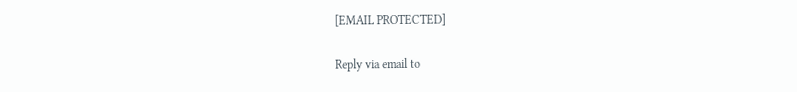[EMAIL PROTECTED]

Reply via email to